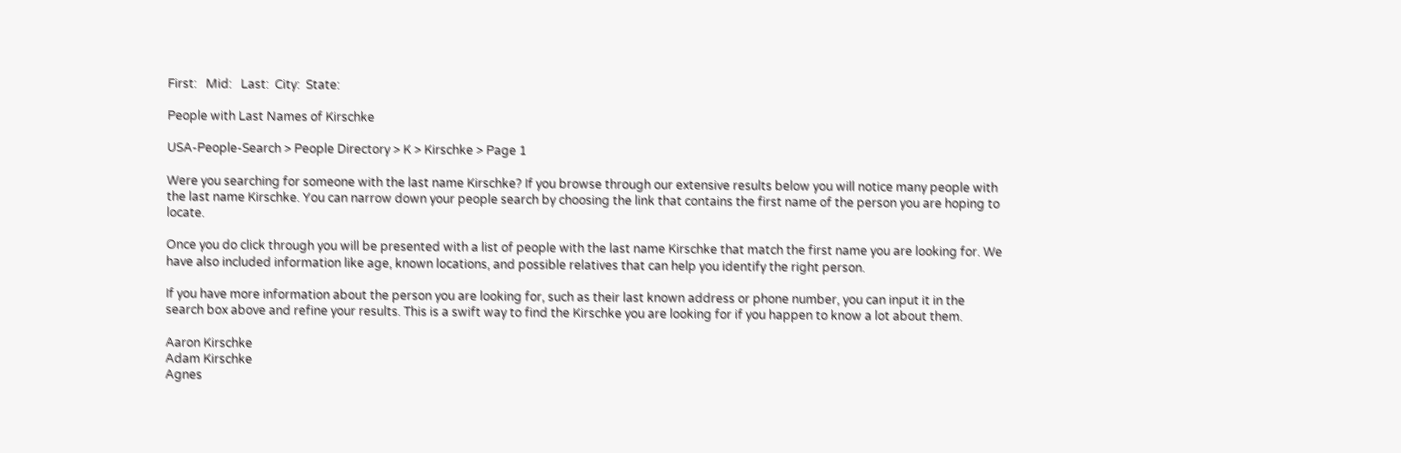First:   Mid:   Last:  City:  State:

People with Last Names of Kirschke

USA-People-Search > People Directory > K > Kirschke > Page 1

Were you searching for someone with the last name Kirschke? If you browse through our extensive results below you will notice many people with the last name Kirschke. You can narrow down your people search by choosing the link that contains the first name of the person you are hoping to locate.

Once you do click through you will be presented with a list of people with the last name Kirschke that match the first name you are looking for. We have also included information like age, known locations, and possible relatives that can help you identify the right person.

If you have more information about the person you are looking for, such as their last known address or phone number, you can input it in the search box above and refine your results. This is a swift way to find the Kirschke you are looking for if you happen to know a lot about them.

Aaron Kirschke
Adam Kirschke
Agnes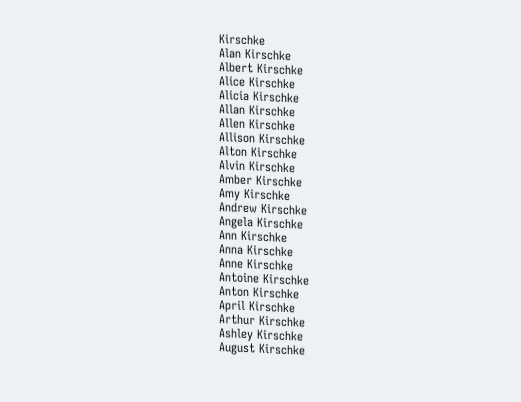Kirschke
Alan Kirschke
Albert Kirschke
Alice Kirschke
Alicia Kirschke
Allan Kirschke
Allen Kirschke
Allison Kirschke
Alton Kirschke
Alvin Kirschke
Amber Kirschke
Amy Kirschke
Andrew Kirschke
Angela Kirschke
Ann Kirschke
Anna Kirschke
Anne Kirschke
Antoine Kirschke
Anton Kirschke
April Kirschke
Arthur Kirschke
Ashley Kirschke
August Kirschke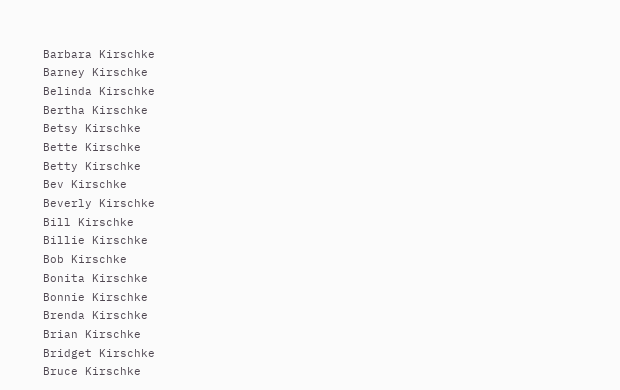Barbara Kirschke
Barney Kirschke
Belinda Kirschke
Bertha Kirschke
Betsy Kirschke
Bette Kirschke
Betty Kirschke
Bev Kirschke
Beverly Kirschke
Bill Kirschke
Billie Kirschke
Bob Kirschke
Bonita Kirschke
Bonnie Kirschke
Brenda Kirschke
Brian Kirschke
Bridget Kirschke
Bruce Kirschke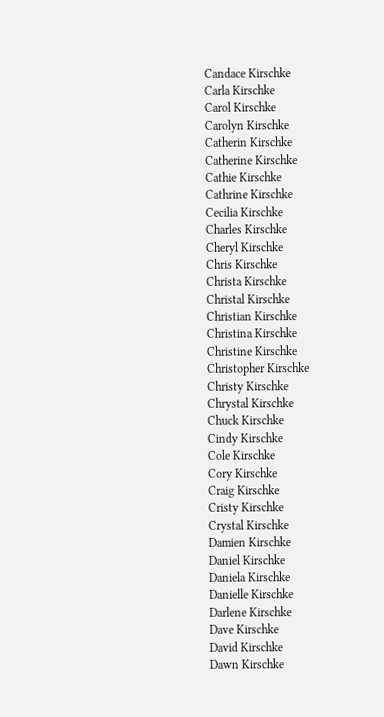Candace Kirschke
Carla Kirschke
Carol Kirschke
Carolyn Kirschke
Catherin Kirschke
Catherine Kirschke
Cathie Kirschke
Cathrine Kirschke
Cecilia Kirschke
Charles Kirschke
Cheryl Kirschke
Chris Kirschke
Christa Kirschke
Christal Kirschke
Christian Kirschke
Christina Kirschke
Christine Kirschke
Christopher Kirschke
Christy Kirschke
Chrystal Kirschke
Chuck Kirschke
Cindy Kirschke
Cole Kirschke
Cory Kirschke
Craig Kirschke
Cristy Kirschke
Crystal Kirschke
Damien Kirschke
Daniel Kirschke
Daniela Kirschke
Danielle Kirschke
Darlene Kirschke
Dave Kirschke
David Kirschke
Dawn Kirschke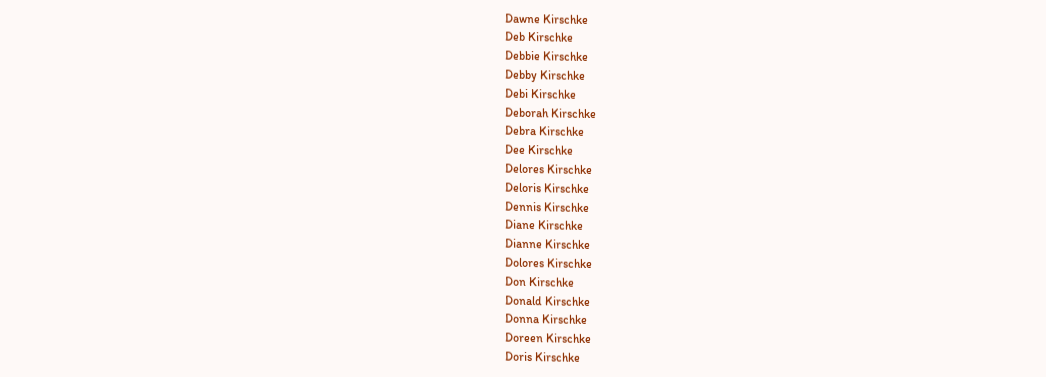Dawne Kirschke
Deb Kirschke
Debbie Kirschke
Debby Kirschke
Debi Kirschke
Deborah Kirschke
Debra Kirschke
Dee Kirschke
Delores Kirschke
Deloris Kirschke
Dennis Kirschke
Diane Kirschke
Dianne Kirschke
Dolores Kirschke
Don Kirschke
Donald Kirschke
Donna Kirschke
Doreen Kirschke
Doris Kirschke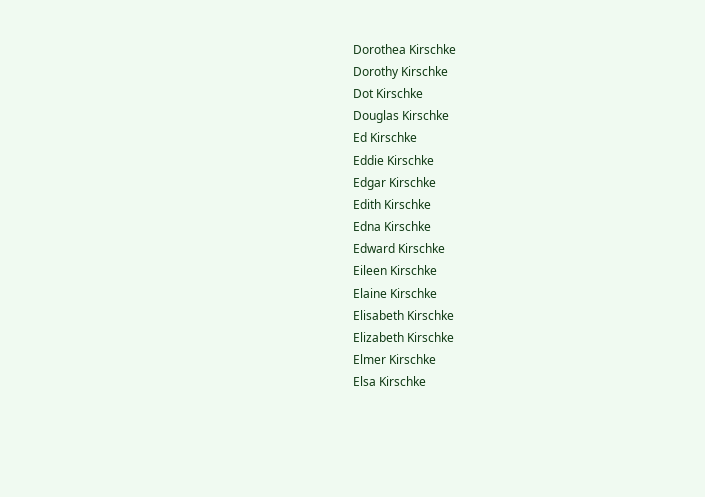Dorothea Kirschke
Dorothy Kirschke
Dot Kirschke
Douglas Kirschke
Ed Kirschke
Eddie Kirschke
Edgar Kirschke
Edith Kirschke
Edna Kirschke
Edward Kirschke
Eileen Kirschke
Elaine Kirschke
Elisabeth Kirschke
Elizabeth Kirschke
Elmer Kirschke
Elsa Kirschke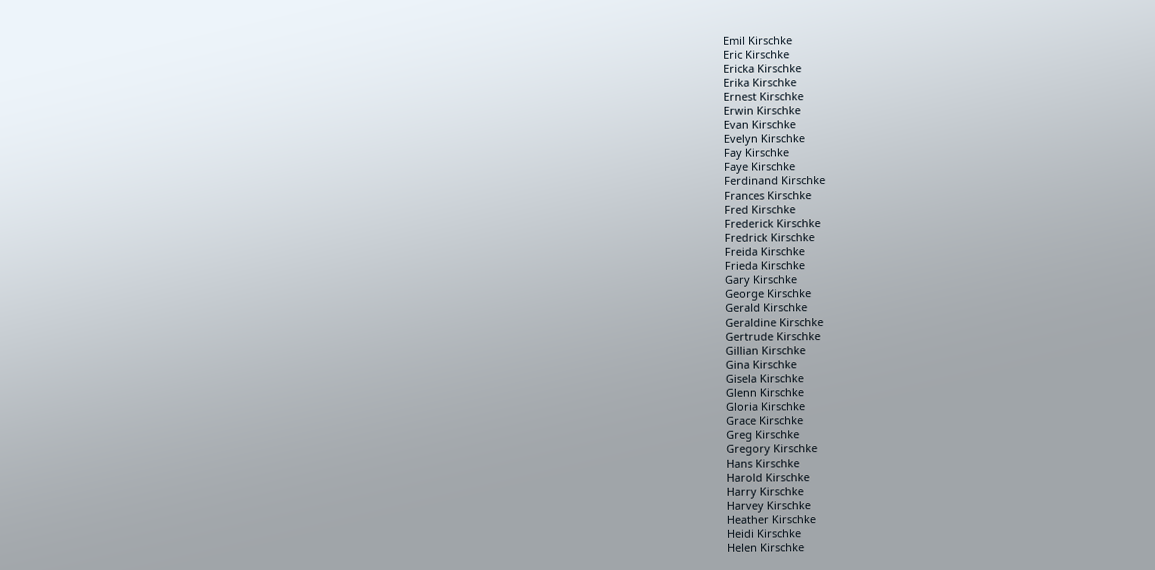Emil Kirschke
Eric Kirschke
Ericka Kirschke
Erika Kirschke
Ernest Kirschke
Erwin Kirschke
Evan Kirschke
Evelyn Kirschke
Fay Kirschke
Faye Kirschke
Ferdinand Kirschke
Frances Kirschke
Fred Kirschke
Frederick Kirschke
Fredrick Kirschke
Freida Kirschke
Frieda Kirschke
Gary Kirschke
George Kirschke
Gerald Kirschke
Geraldine Kirschke
Gertrude Kirschke
Gillian Kirschke
Gina Kirschke
Gisela Kirschke
Glenn Kirschke
Gloria Kirschke
Grace Kirschke
Greg Kirschke
Gregory Kirschke
Hans Kirschke
Harold Kirschke
Harry Kirschke
Harvey Kirschke
Heather Kirschke
Heidi Kirschke
Helen Kirschke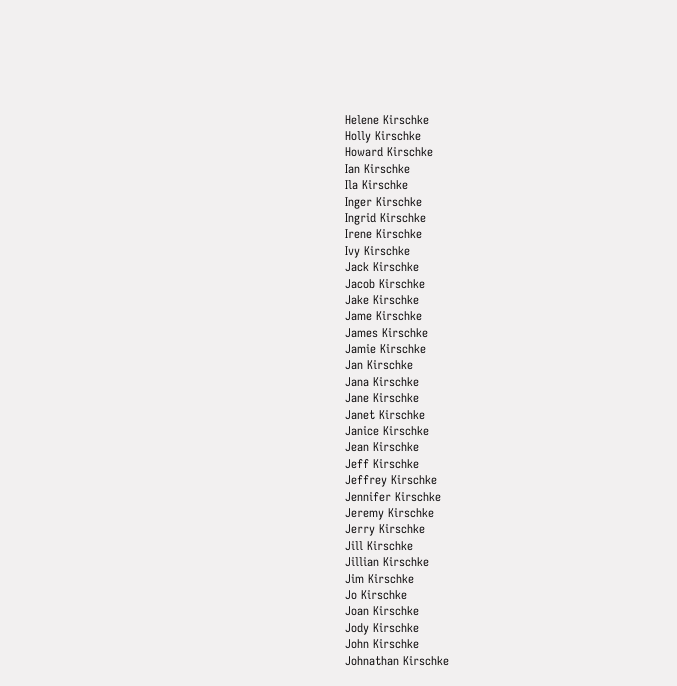Helene Kirschke
Holly Kirschke
Howard Kirschke
Ian Kirschke
Ila Kirschke
Inger Kirschke
Ingrid Kirschke
Irene Kirschke
Ivy Kirschke
Jack Kirschke
Jacob Kirschke
Jake Kirschke
Jame Kirschke
James Kirschke
Jamie Kirschke
Jan Kirschke
Jana Kirschke
Jane Kirschke
Janet Kirschke
Janice Kirschke
Jean Kirschke
Jeff Kirschke
Jeffrey Kirschke
Jennifer Kirschke
Jeremy Kirschke
Jerry Kirschke
Jill Kirschke
Jillian Kirschke
Jim Kirschke
Jo Kirschke
Joan Kirschke
Jody Kirschke
John Kirschke
Johnathan Kirschke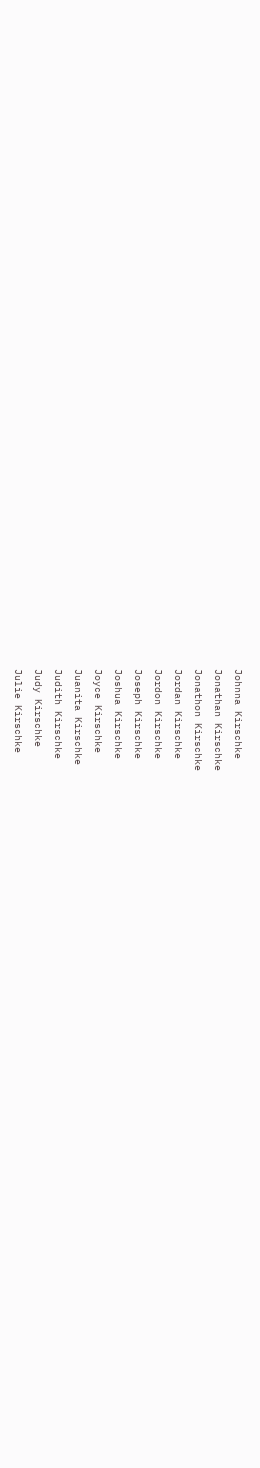Johnna Kirschke
Jonathan Kirschke
Jonathon Kirschke
Jordan Kirschke
Jordon Kirschke
Joseph Kirschke
Joshua Kirschke
Joyce Kirschke
Juanita Kirschke
Judith Kirschke
Judy Kirschke
Julie Kirschke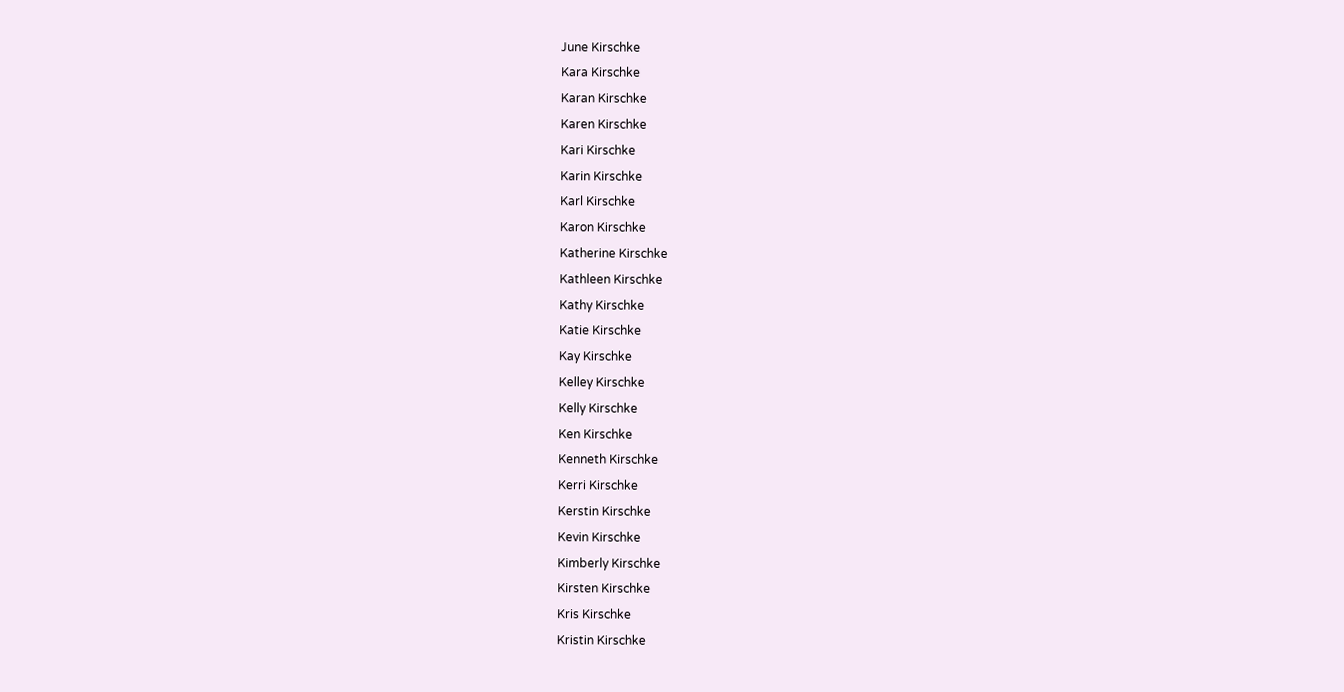June Kirschke
Kara Kirschke
Karan Kirschke
Karen Kirschke
Kari Kirschke
Karin Kirschke
Karl Kirschke
Karon Kirschke
Katherine Kirschke
Kathleen Kirschke
Kathy Kirschke
Katie Kirschke
Kay Kirschke
Kelley Kirschke
Kelly Kirschke
Ken Kirschke
Kenneth Kirschke
Kerri Kirschke
Kerstin Kirschke
Kevin Kirschke
Kimberly Kirschke
Kirsten Kirschke
Kris Kirschke
Kristin Kirschke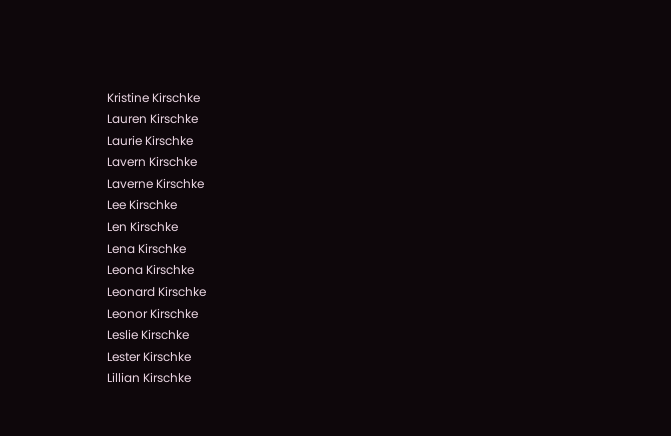Kristine Kirschke
Lauren Kirschke
Laurie Kirschke
Lavern Kirschke
Laverne Kirschke
Lee Kirschke
Len Kirschke
Lena Kirschke
Leona Kirschke
Leonard Kirschke
Leonor Kirschke
Leslie Kirschke
Lester Kirschke
Lillian Kirschke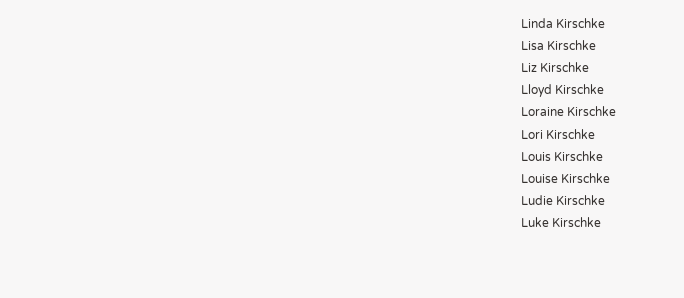Linda Kirschke
Lisa Kirschke
Liz Kirschke
Lloyd Kirschke
Loraine Kirschke
Lori Kirschke
Louis Kirschke
Louise Kirschke
Ludie Kirschke
Luke Kirschke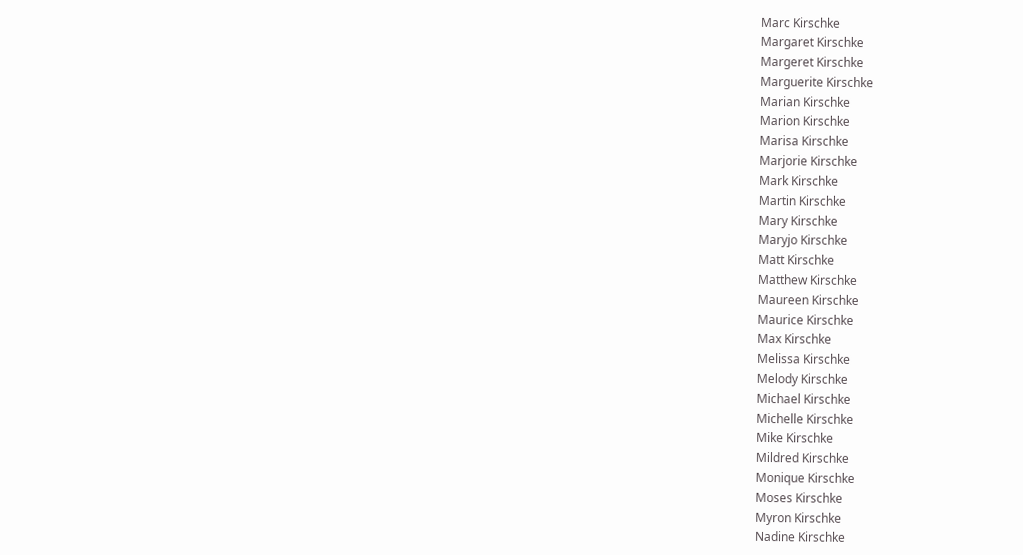Marc Kirschke
Margaret Kirschke
Margeret Kirschke
Marguerite Kirschke
Marian Kirschke
Marion Kirschke
Marisa Kirschke
Marjorie Kirschke
Mark Kirschke
Martin Kirschke
Mary Kirschke
Maryjo Kirschke
Matt Kirschke
Matthew Kirschke
Maureen Kirschke
Maurice Kirschke
Max Kirschke
Melissa Kirschke
Melody Kirschke
Michael Kirschke
Michelle Kirschke
Mike Kirschke
Mildred Kirschke
Monique Kirschke
Moses Kirschke
Myron Kirschke
Nadine Kirschke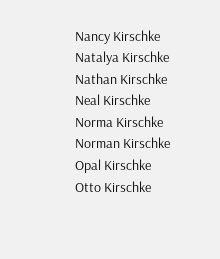Nancy Kirschke
Natalya Kirschke
Nathan Kirschke
Neal Kirschke
Norma Kirschke
Norman Kirschke
Opal Kirschke
Otto Kirschke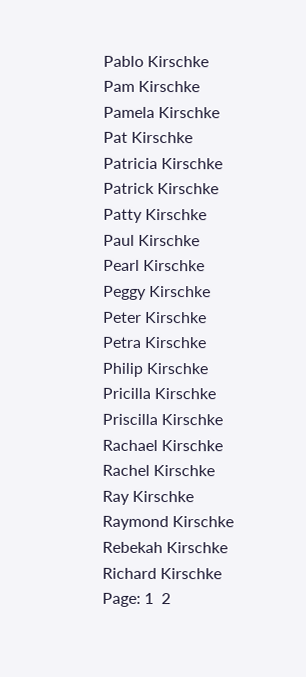Pablo Kirschke
Pam Kirschke
Pamela Kirschke
Pat Kirschke
Patricia Kirschke
Patrick Kirschke
Patty Kirschke
Paul Kirschke
Pearl Kirschke
Peggy Kirschke
Peter Kirschke
Petra Kirschke
Philip Kirschke
Pricilla Kirschke
Priscilla Kirschke
Rachael Kirschke
Rachel Kirschke
Ray Kirschke
Raymond Kirschke
Rebekah Kirschke
Richard Kirschke
Page: 1  2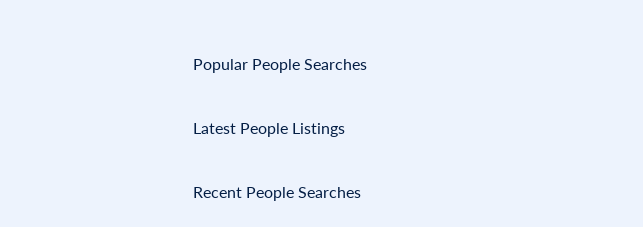Popular People Searches

Latest People Listings

Recent People Searches